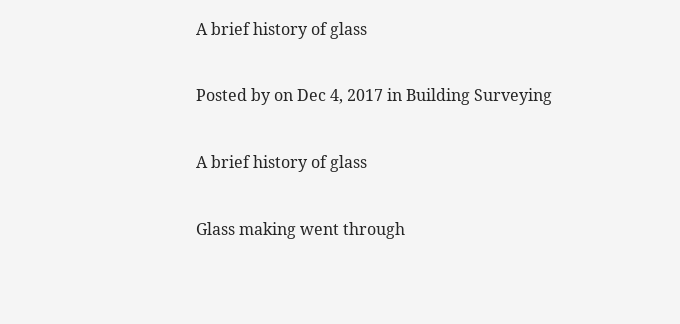A brief history of glass

Posted by on Dec 4, 2017 in Building Surveying

A brief history of glass

Glass making went through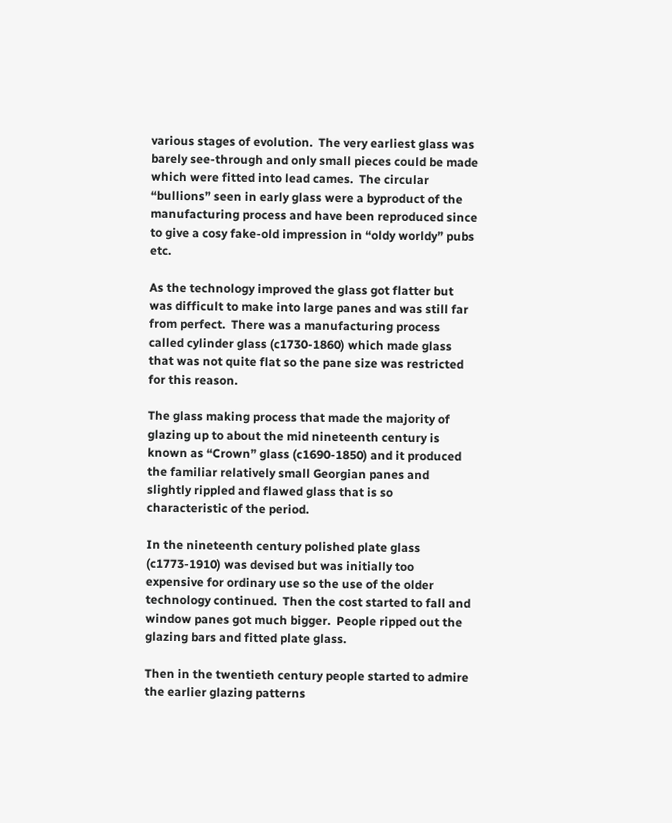various stages of evolution.  The very earliest glass was barely see-through and only small pieces could be made which were fitted into lead cames.  The circular “bullions” seen in early glass were a byproduct of the manufacturing process and have been reproduced since to give a cosy fake-old impression in “oldy worldy” pubs etc.

As the technology improved the glass got flatter but was difficult to make into large panes and was still far from perfect.  There was a manufacturing process called cylinder glass (c1730-1860) which made glass that was not quite flat so the pane size was restricted for this reason.

The glass making process that made the majority of glazing up to about the mid nineteenth century is known as “Crown” glass (c1690-1850) and it produced the familiar relatively small Georgian panes and slightly rippled and flawed glass that is so characteristic of the period.

In the nineteenth century polished plate glass (c1773-1910) was devised but was initially too expensive for ordinary use so the use of the older technology continued.  Then the cost started to fall and window panes got much bigger.  People ripped out the glazing bars and fitted plate glass.

Then in the twentieth century people started to admire the earlier glazing patterns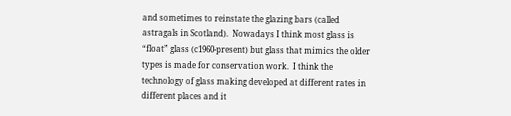and sometimes to reinstate the glazing bars (called astragals in Scotland).  Nowadays I think most glass is “float” glass (c1960-present) but glass that mimics the older types is made for conservation work.  I think the technology of glass making developed at different rates in different places and it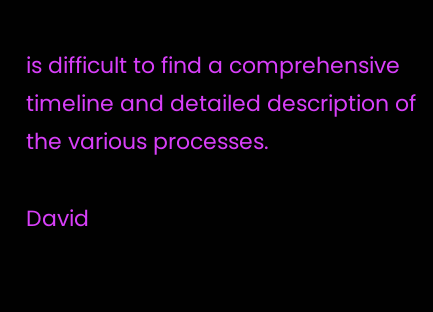is difficult to find a comprehensive timeline and detailed description of the various processes.

David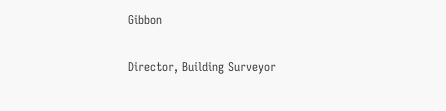Gibbon

Director, Building Surveyor